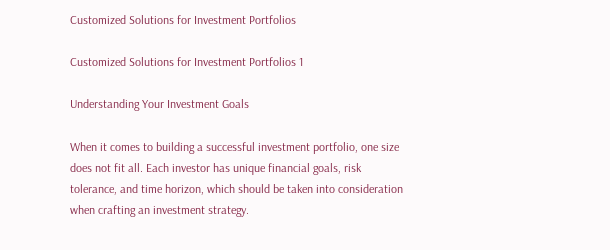Customized Solutions for Investment Portfolios

Customized Solutions for Investment Portfolios 1

Understanding Your Investment Goals

When it comes to building a successful investment portfolio, one size does not fit all. Each investor has unique financial goals, risk tolerance, and time horizon, which should be taken into consideration when crafting an investment strategy.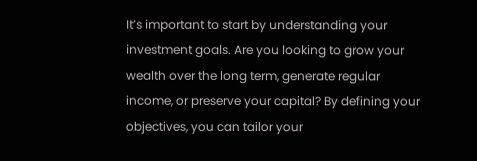It’s important to start by understanding your investment goals. Are you looking to grow your wealth over the long term, generate regular income, or preserve your capital? By defining your objectives, you can tailor your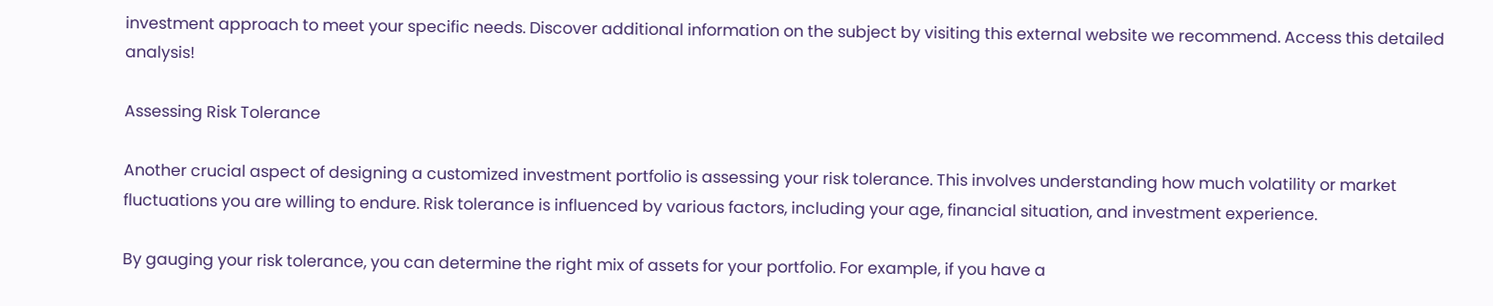investment approach to meet your specific needs. Discover additional information on the subject by visiting this external website we recommend. Access this detailed analysis!

Assessing Risk Tolerance

Another crucial aspect of designing a customized investment portfolio is assessing your risk tolerance. This involves understanding how much volatility or market fluctuations you are willing to endure. Risk tolerance is influenced by various factors, including your age, financial situation, and investment experience.

By gauging your risk tolerance, you can determine the right mix of assets for your portfolio. For example, if you have a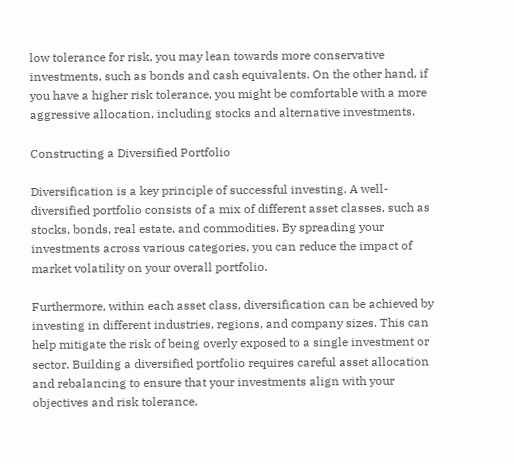low tolerance for risk, you may lean towards more conservative investments, such as bonds and cash equivalents. On the other hand, if you have a higher risk tolerance, you might be comfortable with a more aggressive allocation, including stocks and alternative investments.

Constructing a Diversified Portfolio

Diversification is a key principle of successful investing. A well-diversified portfolio consists of a mix of different asset classes, such as stocks, bonds, real estate, and commodities. By spreading your investments across various categories, you can reduce the impact of market volatility on your overall portfolio.

Furthermore, within each asset class, diversification can be achieved by investing in different industries, regions, and company sizes. This can help mitigate the risk of being overly exposed to a single investment or sector. Building a diversified portfolio requires careful asset allocation and rebalancing to ensure that your investments align with your objectives and risk tolerance.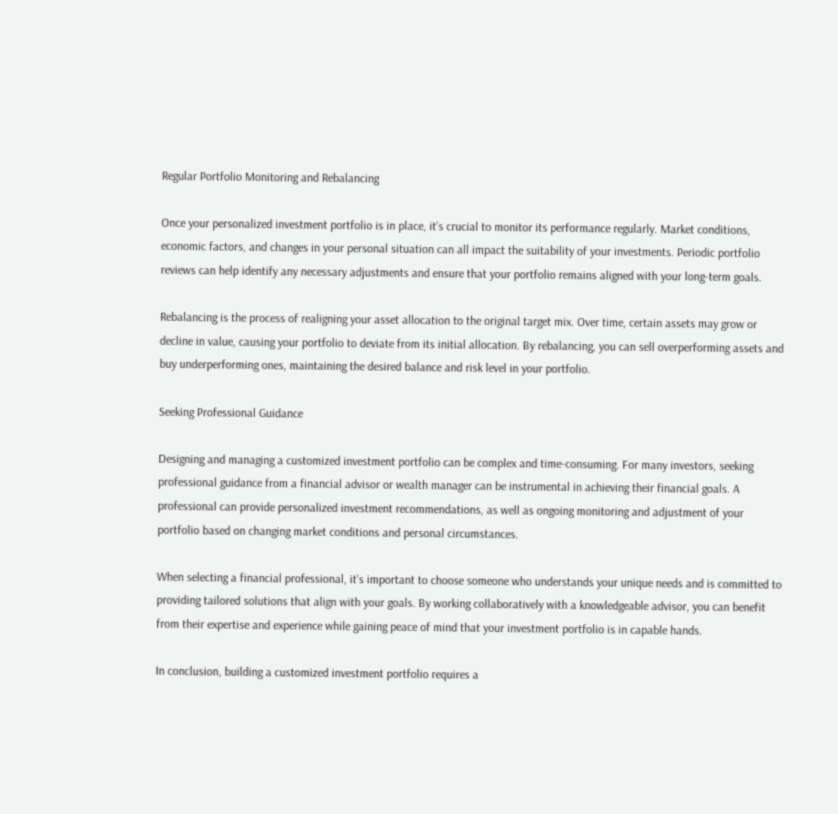Regular Portfolio Monitoring and Rebalancing

Once your personalized investment portfolio is in place, it’s crucial to monitor its performance regularly. Market conditions, economic factors, and changes in your personal situation can all impact the suitability of your investments. Periodic portfolio reviews can help identify any necessary adjustments and ensure that your portfolio remains aligned with your long-term goals.

Rebalancing is the process of realigning your asset allocation to the original target mix. Over time, certain assets may grow or decline in value, causing your portfolio to deviate from its initial allocation. By rebalancing, you can sell overperforming assets and buy underperforming ones, maintaining the desired balance and risk level in your portfolio.

Seeking Professional Guidance

Designing and managing a customized investment portfolio can be complex and time-consuming. For many investors, seeking professional guidance from a financial advisor or wealth manager can be instrumental in achieving their financial goals. A professional can provide personalized investment recommendations, as well as ongoing monitoring and adjustment of your portfolio based on changing market conditions and personal circumstances.

When selecting a financial professional, it’s important to choose someone who understands your unique needs and is committed to providing tailored solutions that align with your goals. By working collaboratively with a knowledgeable advisor, you can benefit from their expertise and experience while gaining peace of mind that your investment portfolio is in capable hands.

In conclusion, building a customized investment portfolio requires a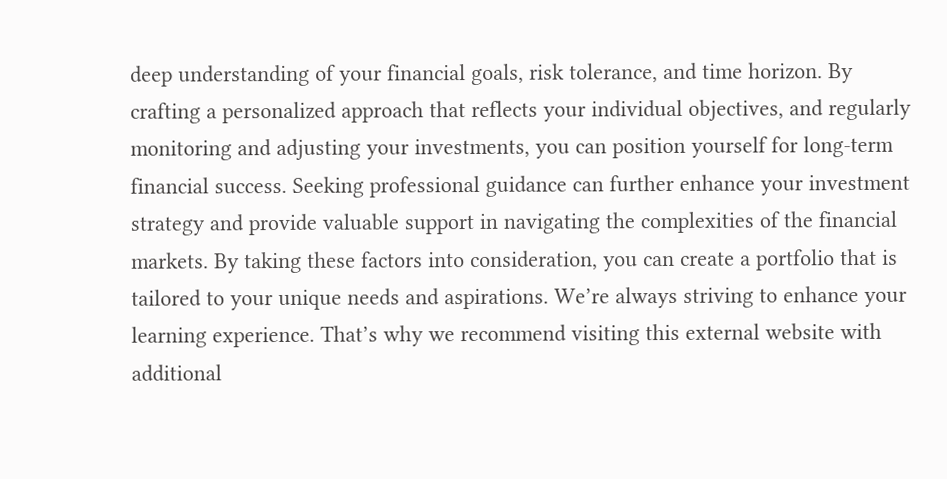deep understanding of your financial goals, risk tolerance, and time horizon. By crafting a personalized approach that reflects your individual objectives, and regularly monitoring and adjusting your investments, you can position yourself for long-term financial success. Seeking professional guidance can further enhance your investment strategy and provide valuable support in navigating the complexities of the financial markets. By taking these factors into consideration, you can create a portfolio that is tailored to your unique needs and aspirations. We’re always striving to enhance your learning experience. That’s why we recommend visiting this external website with additional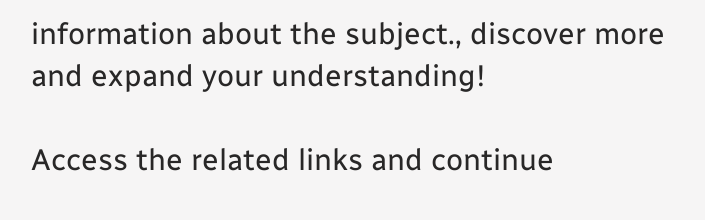information about the subject., discover more and expand your understanding!

Access the related links and continue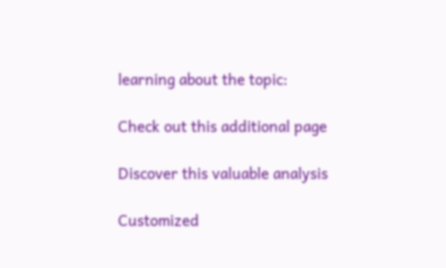learning about the topic:

Check out this additional page

Discover this valuable analysis

Customized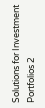Solutions for Investment Portfolios 2